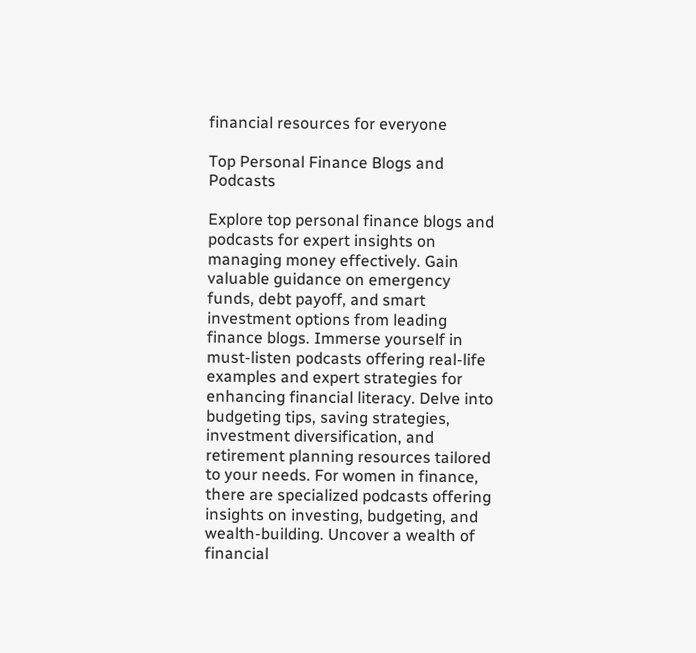financial resources for everyone

Top Personal Finance Blogs and Podcasts

Explore top personal finance blogs and podcasts for expert insights on managing money effectively. Gain valuable guidance on emergency funds, debt payoff, and smart investment options from leading finance blogs. Immerse yourself in must-listen podcasts offering real-life examples and expert strategies for enhancing financial literacy. Delve into budgeting tips, saving strategies, investment diversification, and retirement planning resources tailored to your needs. For women in finance, there are specialized podcasts offering insights on investing, budgeting, and wealth-building. Uncover a wealth of financial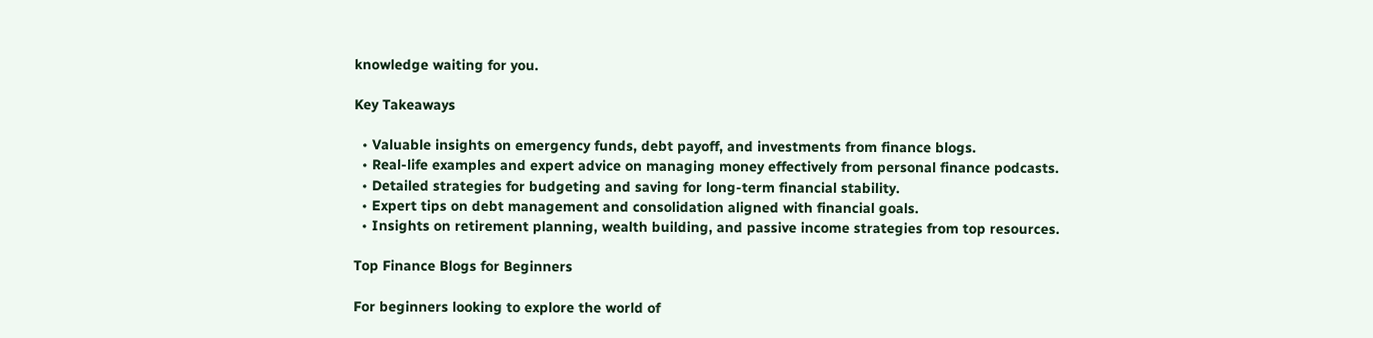knowledge waiting for you.

Key Takeaways

  • Valuable insights on emergency funds, debt payoff, and investments from finance blogs.
  • Real-life examples and expert advice on managing money effectively from personal finance podcasts.
  • Detailed strategies for budgeting and saving for long-term financial stability.
  • Expert tips on debt management and consolidation aligned with financial goals.
  • Insights on retirement planning, wealth building, and passive income strategies from top resources.

Top Finance Blogs for Beginners

For beginners looking to explore the world of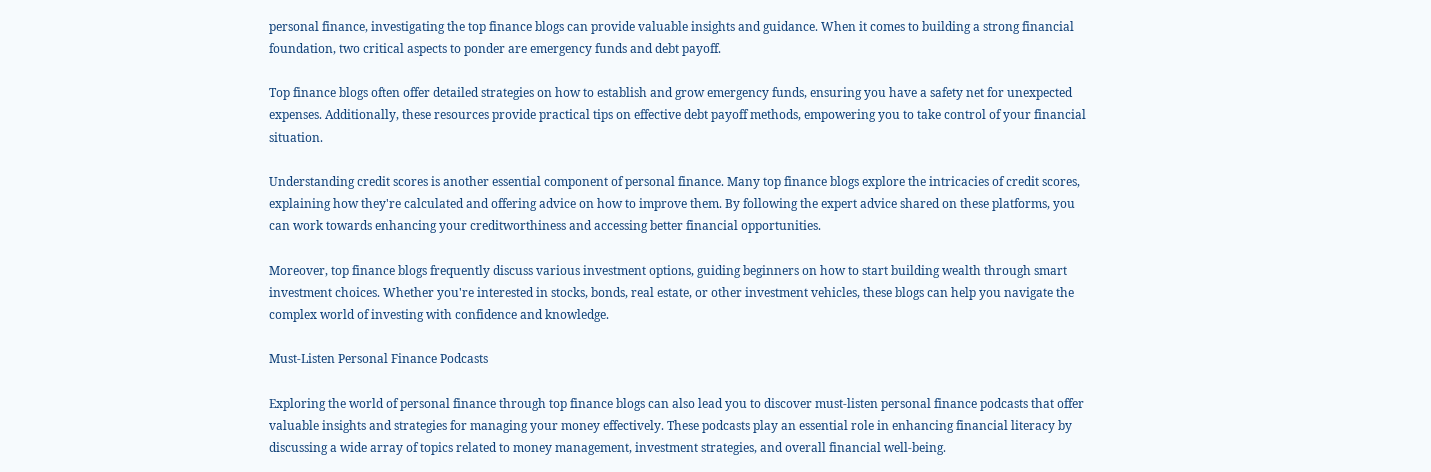personal finance, investigating the top finance blogs can provide valuable insights and guidance. When it comes to building a strong financial foundation, two critical aspects to ponder are emergency funds and debt payoff.

Top finance blogs often offer detailed strategies on how to establish and grow emergency funds, ensuring you have a safety net for unexpected expenses. Additionally, these resources provide practical tips on effective debt payoff methods, empowering you to take control of your financial situation.

Understanding credit scores is another essential component of personal finance. Many top finance blogs explore the intricacies of credit scores, explaining how they're calculated and offering advice on how to improve them. By following the expert advice shared on these platforms, you can work towards enhancing your creditworthiness and accessing better financial opportunities.

Moreover, top finance blogs frequently discuss various investment options, guiding beginners on how to start building wealth through smart investment choices. Whether you're interested in stocks, bonds, real estate, or other investment vehicles, these blogs can help you navigate the complex world of investing with confidence and knowledge.

Must-Listen Personal Finance Podcasts

Exploring the world of personal finance through top finance blogs can also lead you to discover must-listen personal finance podcasts that offer valuable insights and strategies for managing your money effectively. These podcasts play an essential role in enhancing financial literacy by discussing a wide array of topics related to money management, investment strategies, and overall financial well-being.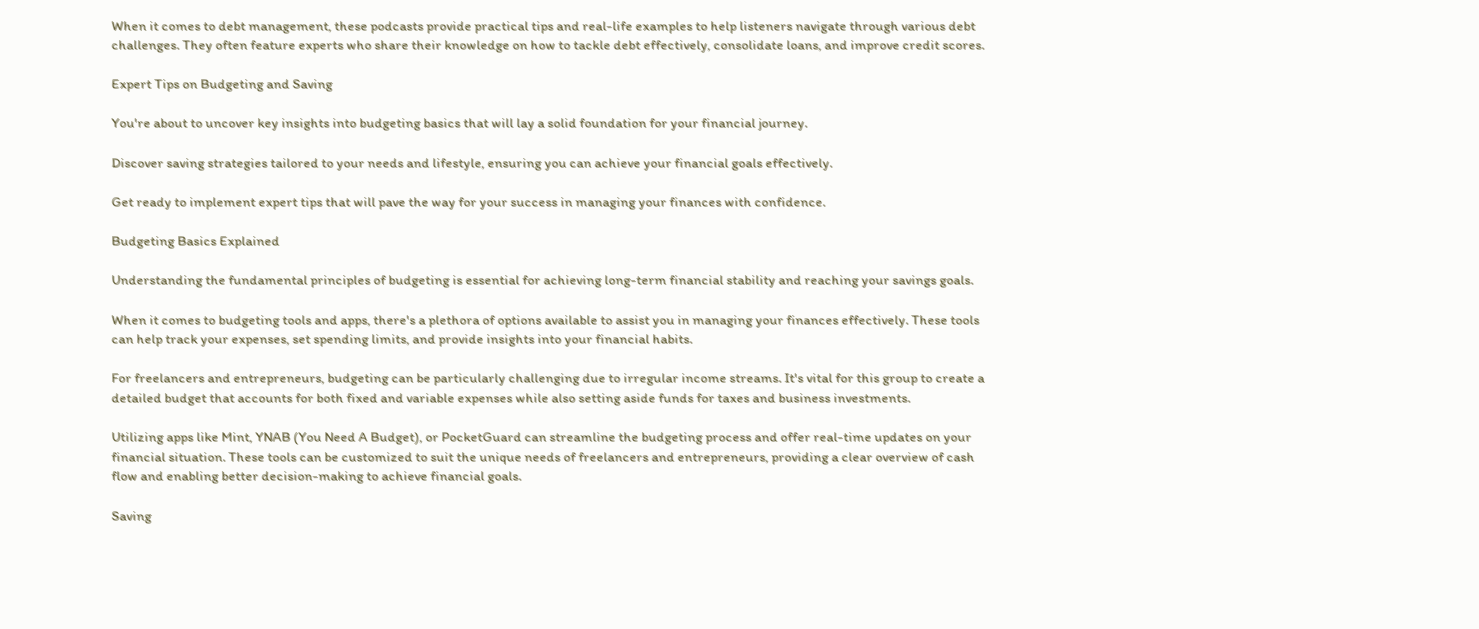When it comes to debt management, these podcasts provide practical tips and real-life examples to help listeners navigate through various debt challenges. They often feature experts who share their knowledge on how to tackle debt effectively, consolidate loans, and improve credit scores.

Expert Tips on Budgeting and Saving

You're about to uncover key insights into budgeting basics that will lay a solid foundation for your financial journey.

Discover saving strategies tailored to your needs and lifestyle, ensuring you can achieve your financial goals effectively.

Get ready to implement expert tips that will pave the way for your success in managing your finances with confidence.

Budgeting Basics Explained

Understanding the fundamental principles of budgeting is essential for achieving long-term financial stability and reaching your savings goals.

When it comes to budgeting tools and apps, there's a plethora of options available to assist you in managing your finances effectively. These tools can help track your expenses, set spending limits, and provide insights into your financial habits.

For freelancers and entrepreneurs, budgeting can be particularly challenging due to irregular income streams. It's vital for this group to create a detailed budget that accounts for both fixed and variable expenses while also setting aside funds for taxes and business investments.

Utilizing apps like Mint, YNAB (You Need A Budget), or PocketGuard can streamline the budgeting process and offer real-time updates on your financial situation. These tools can be customized to suit the unique needs of freelancers and entrepreneurs, providing a clear overview of cash flow and enabling better decision-making to achieve financial goals.

Saving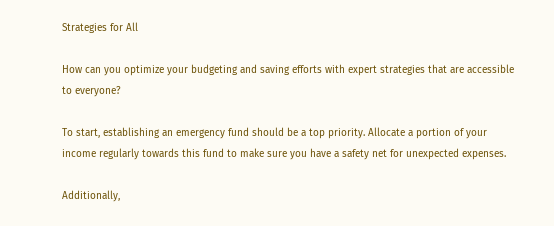Strategies for All

How can you optimize your budgeting and saving efforts with expert strategies that are accessible to everyone?

To start, establishing an emergency fund should be a top priority. Allocate a portion of your income regularly towards this fund to make sure you have a safety net for unexpected expenses.

Additionally,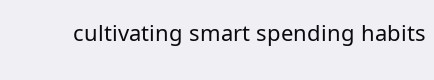cultivating smart spending habits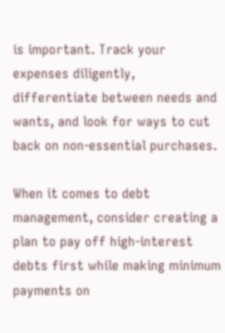is important. Track your expenses diligently, differentiate between needs and wants, and look for ways to cut back on non-essential purchases.

When it comes to debt management, consider creating a plan to pay off high-interest debts first while making minimum payments on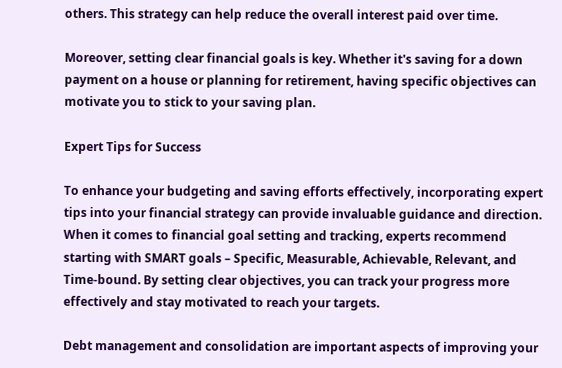others. This strategy can help reduce the overall interest paid over time.

Moreover, setting clear financial goals is key. Whether it's saving for a down payment on a house or planning for retirement, having specific objectives can motivate you to stick to your saving plan.

Expert Tips for Success

To enhance your budgeting and saving efforts effectively, incorporating expert tips into your financial strategy can provide invaluable guidance and direction. When it comes to financial goal setting and tracking, experts recommend starting with SMART goals – Specific, Measurable, Achievable, Relevant, and Time-bound. By setting clear objectives, you can track your progress more effectively and stay motivated to reach your targets.

Debt management and consolidation are important aspects of improving your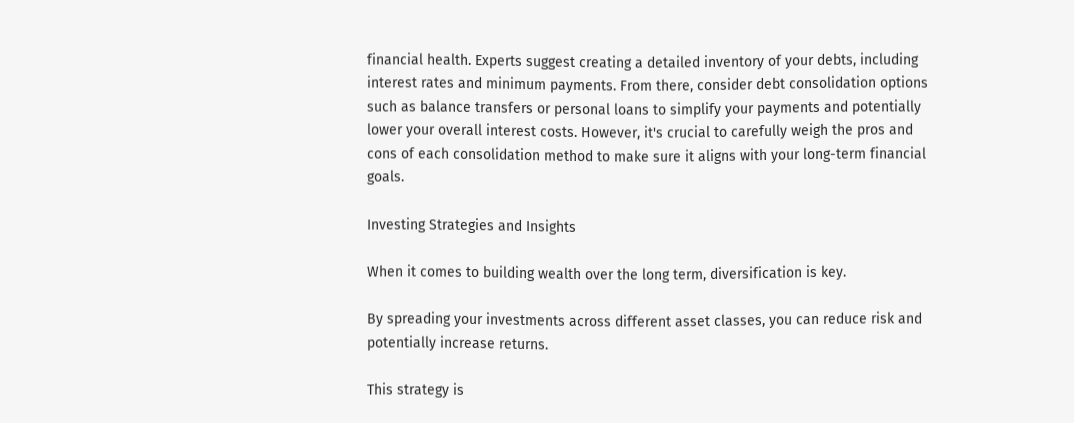financial health. Experts suggest creating a detailed inventory of your debts, including interest rates and minimum payments. From there, consider debt consolidation options such as balance transfers or personal loans to simplify your payments and potentially lower your overall interest costs. However, it's crucial to carefully weigh the pros and cons of each consolidation method to make sure it aligns with your long-term financial goals.

Investing Strategies and Insights

When it comes to building wealth over the long term, diversification is key.

By spreading your investments across different asset classes, you can reduce risk and potentially increase returns.

This strategy is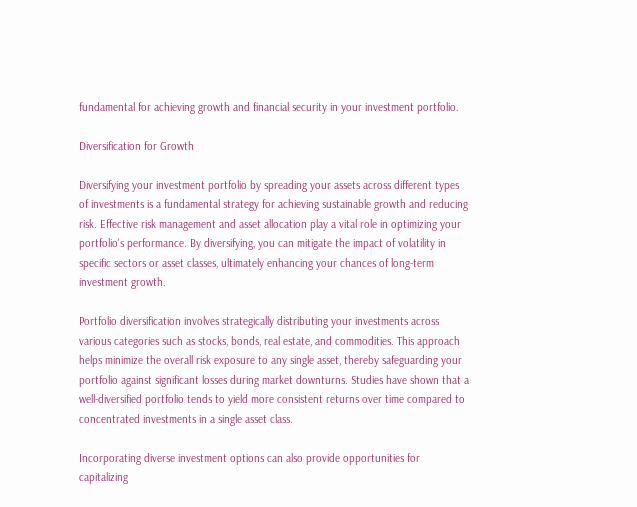fundamental for achieving growth and financial security in your investment portfolio.

Diversification for Growth

Diversifying your investment portfolio by spreading your assets across different types of investments is a fundamental strategy for achieving sustainable growth and reducing risk. Effective risk management and asset allocation play a vital role in optimizing your portfolio's performance. By diversifying, you can mitigate the impact of volatility in specific sectors or asset classes, ultimately enhancing your chances of long-term investment growth.

Portfolio diversification involves strategically distributing your investments across various categories such as stocks, bonds, real estate, and commodities. This approach helps minimize the overall risk exposure to any single asset, thereby safeguarding your portfolio against significant losses during market downturns. Studies have shown that a well-diversified portfolio tends to yield more consistent returns over time compared to concentrated investments in a single asset class.

Incorporating diverse investment options can also provide opportunities for capitalizing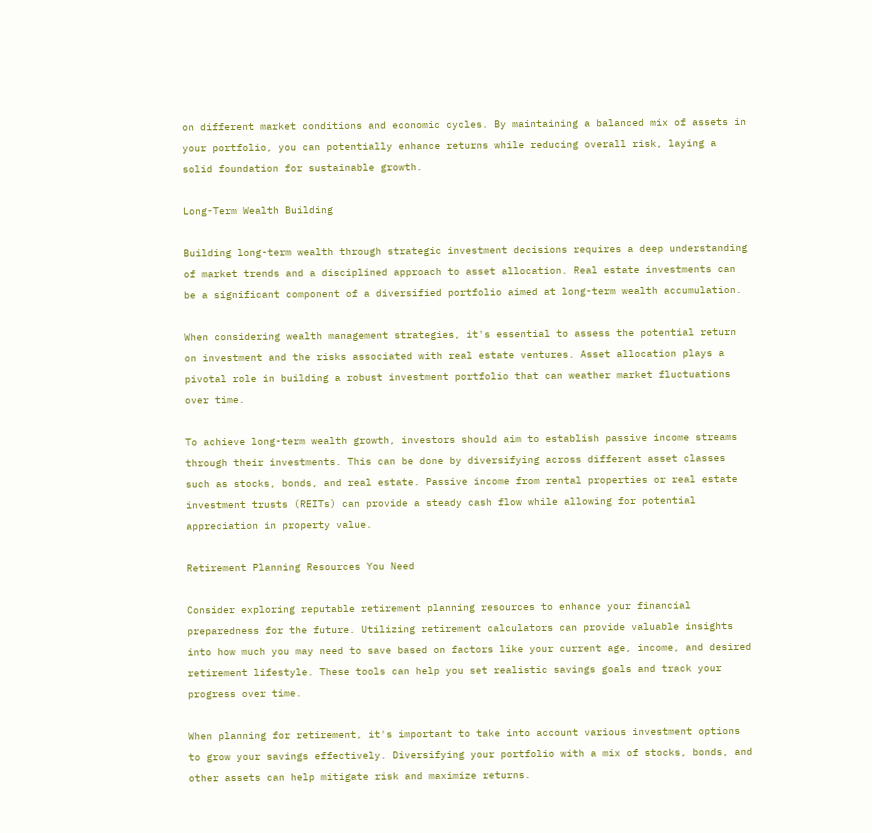on different market conditions and economic cycles. By maintaining a balanced mix of assets in your portfolio, you can potentially enhance returns while reducing overall risk, laying a solid foundation for sustainable growth.

Long-Term Wealth Building

Building long-term wealth through strategic investment decisions requires a deep understanding of market trends and a disciplined approach to asset allocation. Real estate investments can be a significant component of a diversified portfolio aimed at long-term wealth accumulation.

When considering wealth management strategies, it's essential to assess the potential return on investment and the risks associated with real estate ventures. Asset allocation plays a pivotal role in building a robust investment portfolio that can weather market fluctuations over time.

To achieve long-term wealth growth, investors should aim to establish passive income streams through their investments. This can be done by diversifying across different asset classes such as stocks, bonds, and real estate. Passive income from rental properties or real estate investment trusts (REITs) can provide a steady cash flow while allowing for potential appreciation in property value.

Retirement Planning Resources You Need

Consider exploring reputable retirement planning resources to enhance your financial preparedness for the future. Utilizing retirement calculators can provide valuable insights into how much you may need to save based on factors like your current age, income, and desired retirement lifestyle. These tools can help you set realistic savings goals and track your progress over time.

When planning for retirement, it's important to take into account various investment options to grow your savings effectively. Diversifying your portfolio with a mix of stocks, bonds, and other assets can help mitigate risk and maximize returns.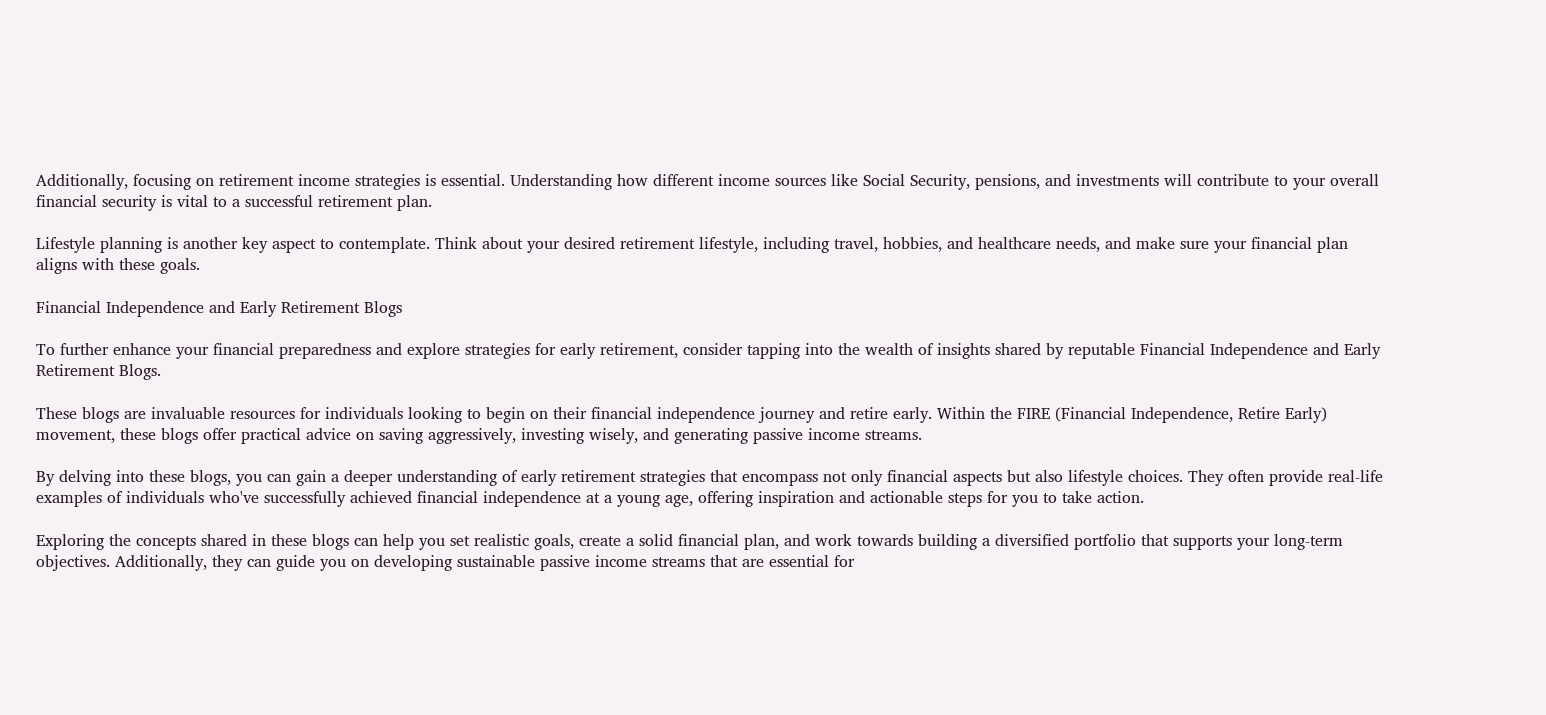Additionally, focusing on retirement income strategies is essential. Understanding how different income sources like Social Security, pensions, and investments will contribute to your overall financial security is vital to a successful retirement plan.

Lifestyle planning is another key aspect to contemplate. Think about your desired retirement lifestyle, including travel, hobbies, and healthcare needs, and make sure your financial plan aligns with these goals.

Financial Independence and Early Retirement Blogs

To further enhance your financial preparedness and explore strategies for early retirement, consider tapping into the wealth of insights shared by reputable Financial Independence and Early Retirement Blogs.

These blogs are invaluable resources for individuals looking to begin on their financial independence journey and retire early. Within the FIRE (Financial Independence, Retire Early) movement, these blogs offer practical advice on saving aggressively, investing wisely, and generating passive income streams.

By delving into these blogs, you can gain a deeper understanding of early retirement strategies that encompass not only financial aspects but also lifestyle choices. They often provide real-life examples of individuals who've successfully achieved financial independence at a young age, offering inspiration and actionable steps for you to take action.

Exploring the concepts shared in these blogs can help you set realistic goals, create a solid financial plan, and work towards building a diversified portfolio that supports your long-term objectives. Additionally, they can guide you on developing sustainable passive income streams that are essential for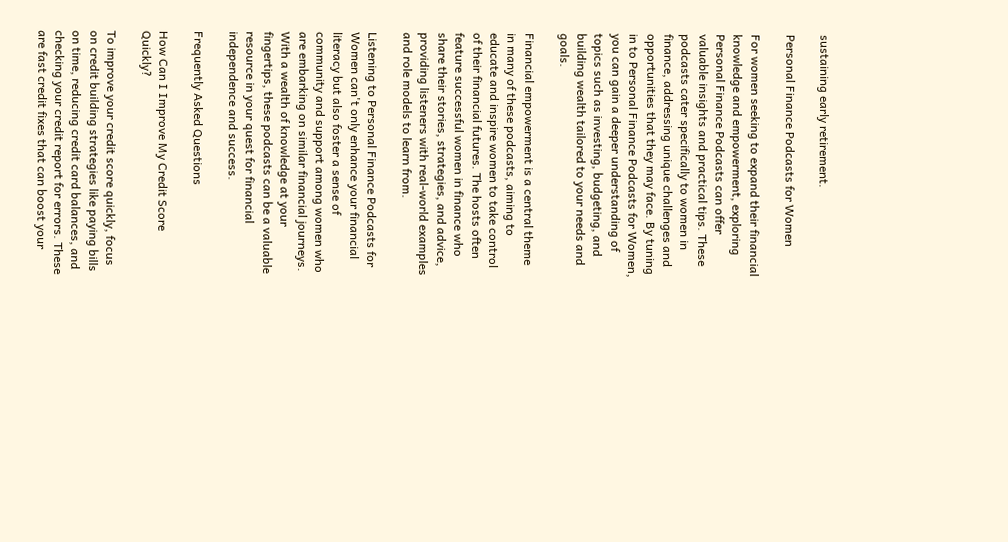sustaining early retirement.

Personal Finance Podcasts for Women

For women seeking to expand their financial knowledge and empowerment, exploring Personal Finance Podcasts can offer valuable insights and practical tips. These podcasts cater specifically to women in finance, addressing unique challenges and opportunities that they may face. By tuning in to Personal Finance Podcasts for Women, you can gain a deeper understanding of topics such as investing, budgeting, and building wealth tailored to your needs and goals.

Financial empowerment is a central theme in many of these podcasts, aiming to educate and inspire women to take control of their financial futures. The hosts often feature successful women in finance who share their stories, strategies, and advice, providing listeners with real-world examples and role models to learn from.

Listening to Personal Finance Podcasts for Women can't only enhance your financial literacy but also foster a sense of community and support among women who are embarking on similar financial journeys. With a wealth of knowledge at your fingertips, these podcasts can be a valuable resource in your quest for financial independence and success.

Frequently Asked Questions

How Can I Improve My Credit Score Quickly?

To improve your credit score quickly, focus on credit building strategies like paying bills on time, reducing credit card balances, and checking your credit report for errors. These are fast credit fixes that can boost your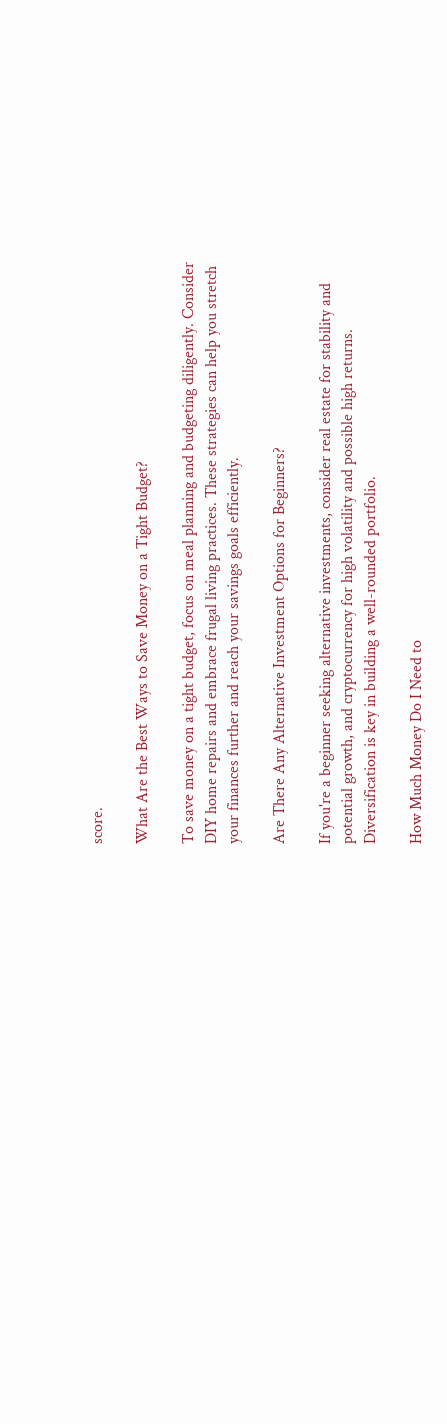score.

What Are the Best Ways to Save Money on a Tight Budget?

To save money on a tight budget, focus on meal planning and budgeting diligently. Consider DIY home repairs and embrace frugal living practices. These strategies can help you stretch your finances further and reach your savings goals efficiently.

Are There Any Alternative Investment Options for Beginners?

If you're a beginner seeking alternative investments, consider real estate for stability and potential growth, and cryptocurrency for high volatility and possible high returns. Diversification is key in building a well-rounded portfolio.

How Much Money Do I Need to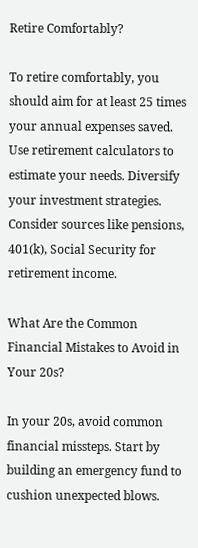Retire Comfortably?

To retire comfortably, you should aim for at least 25 times your annual expenses saved. Use retirement calculators to estimate your needs. Diversify your investment strategies. Consider sources like pensions, 401(k), Social Security for retirement income.

What Are the Common Financial Mistakes to Avoid in Your 20s?

In your 20s, avoid common financial missteps. Start by building an emergency fund to cushion unexpected blows.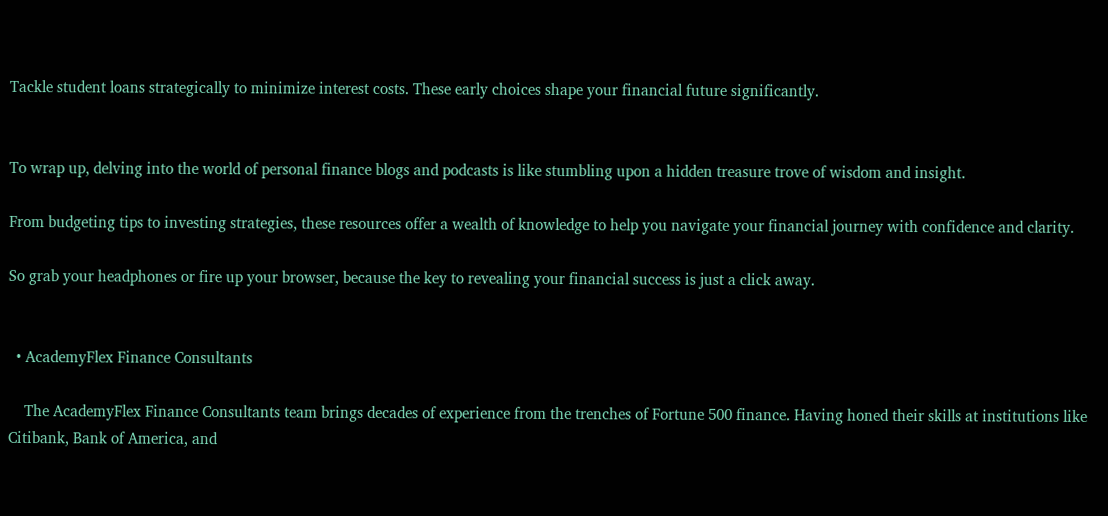Tackle student loans strategically to minimize interest costs. These early choices shape your financial future significantly.


To wrap up, delving into the world of personal finance blogs and podcasts is like stumbling upon a hidden treasure trove of wisdom and insight.

From budgeting tips to investing strategies, these resources offer a wealth of knowledge to help you navigate your financial journey with confidence and clarity.

So grab your headphones or fire up your browser, because the key to revealing your financial success is just a click away.


  • AcademyFlex Finance Consultants

    The AcademyFlex Finance Consultants team brings decades of experience from the trenches of Fortune 500 finance. Having honed their skills at institutions like Citibank, Bank of America, and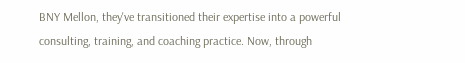BNY Mellon, they've transitioned their expertise into a powerful consulting, training, and coaching practice. Now, through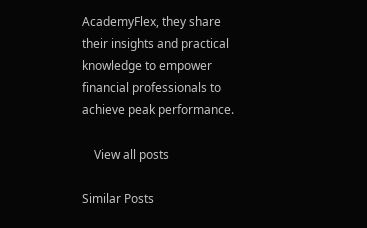AcademyFlex, they share their insights and practical knowledge to empower financial professionals to achieve peak performance.

    View all posts

Similar Posts